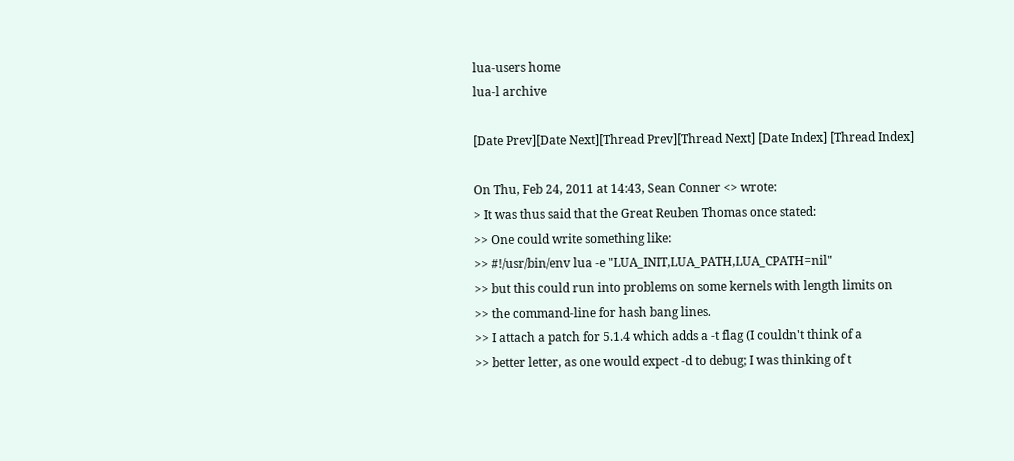lua-users home
lua-l archive

[Date Prev][Date Next][Thread Prev][Thread Next] [Date Index] [Thread Index]

On Thu, Feb 24, 2011 at 14:43, Sean Conner <> wrote:
> It was thus said that the Great Reuben Thomas once stated:
>> One could write something like:
>> #!/usr/bin/env lua -e "LUA_INIT,LUA_PATH,LUA_CPATH=nil"
>> but this could run into problems on some kernels with length limits on
>> the command-line for hash bang lines.
>> I attach a patch for 5.1.4 which adds a -t flag (I couldn't think of a
>> better letter, as one would expect -d to debug; I was thinking of t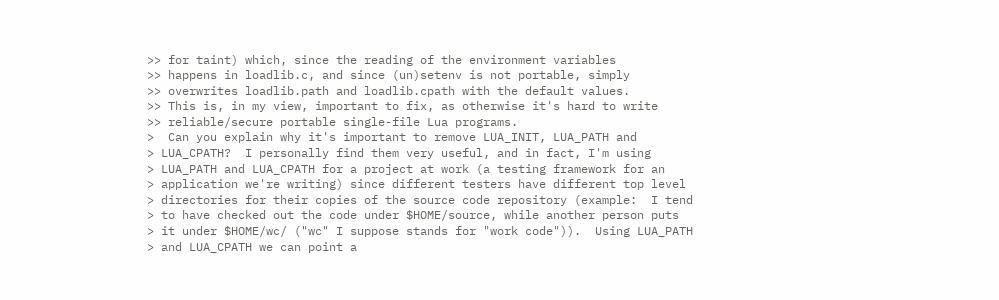>> for taint) which, since the reading of the environment variables
>> happens in loadlib.c, and since (un)setenv is not portable, simply
>> overwrites loadlib.path and loadlib.cpath with the default values.
>> This is, in my view, important to fix, as otherwise it's hard to write
>> reliable/secure portable single-file Lua programs.
>  Can you explain why it's important to remove LUA_INIT, LUA_PATH and
> LUA_CPATH?  I personally find them very useful, and in fact, I'm using
> LUA_PATH and LUA_CPATH for a project at work (a testing framework for an
> application we're writing) since different testers have different top level
> directories for their copies of the source code repository (example:  I tend
> to have checked out the code under $HOME/source, while another person puts
> it under $HOME/wc/ ("wc" I suppose stands for "work code")).  Using LUA_PATH
> and LUA_CPATH we can point a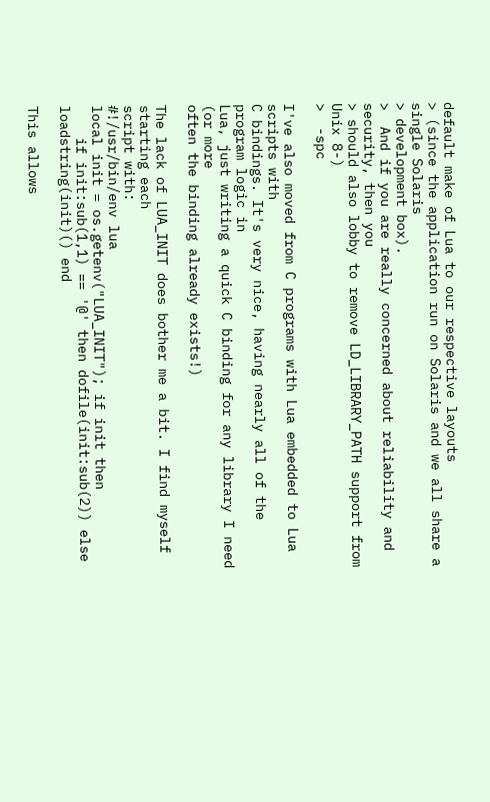default make of Lua to our respective layouts
> (since the application run on Solaris and we all share a single Solaris
> development box).
>  And if you are really concerned about reliability and security, then you
> should also lobby to remove LD_LIBRARY_PATH support from Unix 8-)
>  -spc

I've also moved from C programs with Lua embedded to Lua scripts with
C bindings. It's very nice, having nearly all of the program logic in
Lua, just writing a quick C binding for any library I need (or more
often the binding already exists!)

The lack of LUA_INIT does bother me a bit. I find myself starting each
script with:
#!/usr/bin/env lua
local init = os.getenv("LUA_INIT"); if init then
    if init:sub(1,1) == '@' then dofile(init:sub(2)) else loadstring(init)() end

This allows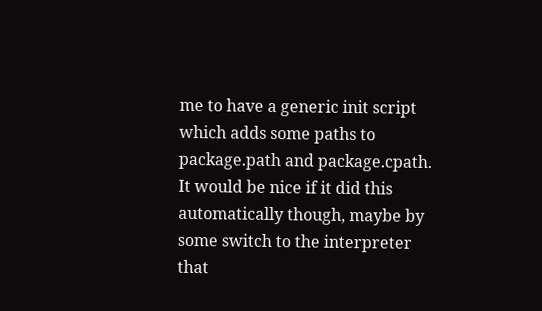me to have a generic init script which adds some paths to
package.path and package.cpath. It would be nice if it did this
automatically though, maybe by some switch to the interpreter that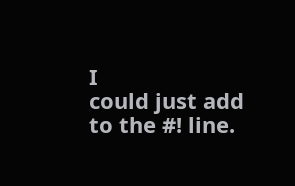I
could just add to the #! line.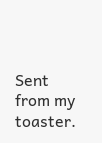Sent from my toaster.